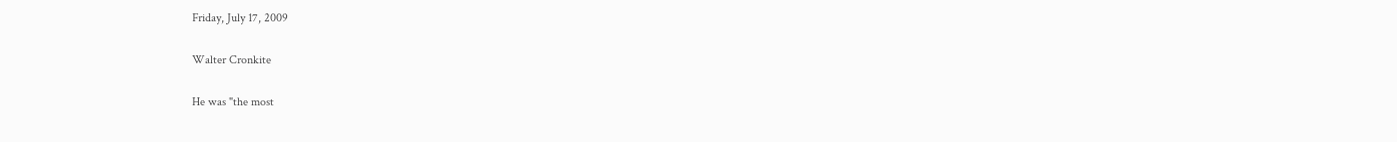Friday, July 17, 2009

Walter Cronkite

He was "the most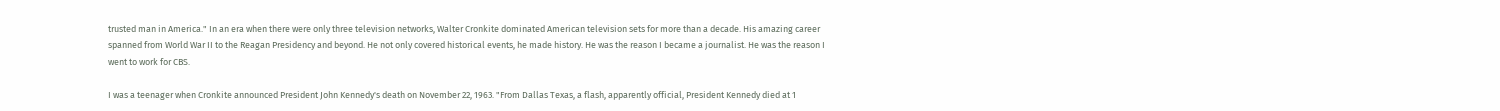trusted man in America." In an era when there were only three television networks, Walter Cronkite dominated American television sets for more than a decade. His amazing career spanned from World War II to the Reagan Presidency and beyond. He not only covered historical events, he made history. He was the reason I became a journalist. He was the reason I went to work for CBS.

I was a teenager when Cronkite announced President John Kennedy's death on November 22, 1963. "From Dallas Texas, a flash, apparently official, President Kennedy died at 1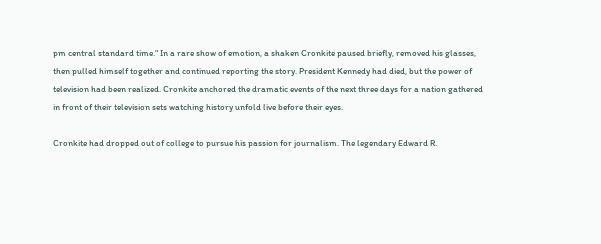pm central standard time." In a rare show of emotion, a shaken Cronkite paused briefly, removed his glasses, then pulled himself together and continued reporting the story. President Kennedy had died, but the power of television had been realized. Cronkite anchored the dramatic events of the next three days for a nation gathered in front of their television sets watching history unfold live before their eyes.

Cronkite had dropped out of college to pursue his passion for journalism. The legendary Edward R.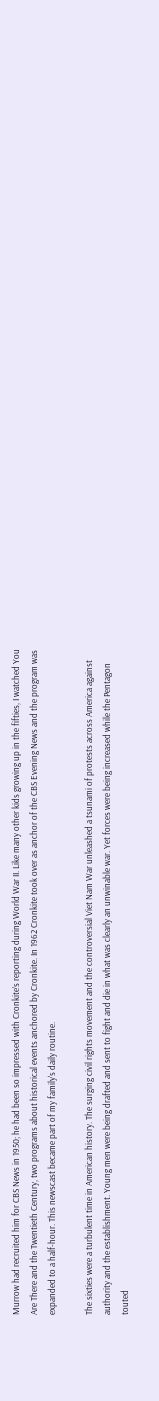Murrow had recruited him for CBS News in 1950; he had been so impressed with Cronkite’s reporting during World War II. Like many other kids growing up in the fifties, I watched You Are There and the Twentieth Century, two programs about historical events anchored by Cronkite. In 1962 Cronkite took over as anchor of the CBS Evening News and the program was expanded to a half-hour. This newscast became part of my family's daily routine.

The sixties were a turbulent time in American history. The surging civil rights movement and the controversial Viet Nam War unleashed a tsunami of protests across America against authority and the establishment. Young men were being drafted and sent to fight and die in what was clearly an unwinable war. Yet forces were being increased while the Pentagon touted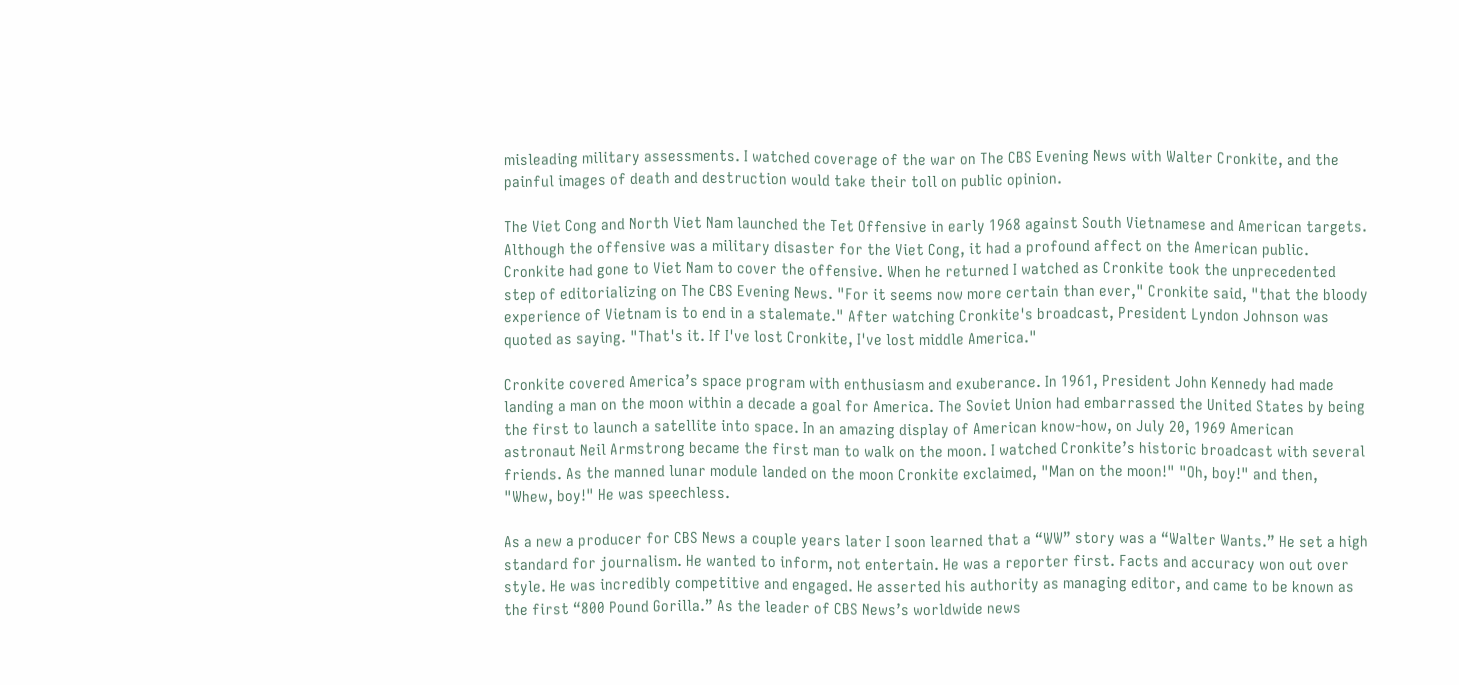misleading military assessments. I watched coverage of the war on The CBS Evening News with Walter Cronkite, and the painful images of death and destruction would take their toll on public opinion.

The Viet Cong and North Viet Nam launched the Tet Offensive in early 1968 against South Vietnamese and American targets. Although the offensive was a military disaster for the Viet Cong, it had a profound affect on the American public. Cronkite had gone to Viet Nam to cover the offensive. When he returned I watched as Cronkite took the unprecedented step of editorializing on The CBS Evening News. "For it seems now more certain than ever," Cronkite said, "that the bloody experience of Vietnam is to end in a stalemate." After watching Cronkite's broadcast, President Lyndon Johnson was quoted as saying. "That's it. If I've lost Cronkite, I've lost middle America."

Cronkite covered America’s space program with enthusiasm and exuberance. In 1961, President John Kennedy had made landing a man on the moon within a decade a goal for America. The Soviet Union had embarrassed the United States by being the first to launch a satellite into space. In an amazing display of American know-how, on July 20, 1969 American astronaut Neil Armstrong became the first man to walk on the moon. I watched Cronkite’s historic broadcast with several friends. As the manned lunar module landed on the moon Cronkite exclaimed, "Man on the moon!" "Oh, boy!" and then, "Whew, boy!" He was speechless.

As a new a producer for CBS News a couple years later I soon learned that a “WW” story was a “Walter Wants.” He set a high standard for journalism. He wanted to inform, not entertain. He was a reporter first. Facts and accuracy won out over style. He was incredibly competitive and engaged. He asserted his authority as managing editor, and came to be known as the first “800 Pound Gorilla.” As the leader of CBS News’s worldwide news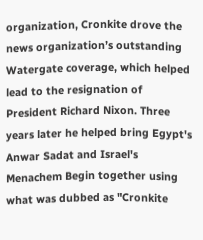organization, Cronkite drove the news organization’s outstanding Watergate coverage, which helped lead to the resignation of President Richard Nixon. Three years later he helped bring Egypt's Anwar Sadat and Israel's Menachem Begin together using what was dubbed as "Cronkite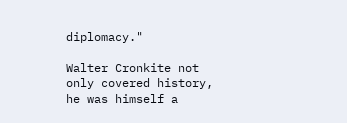diplomacy."

Walter Cronkite not only covered history, he was himself a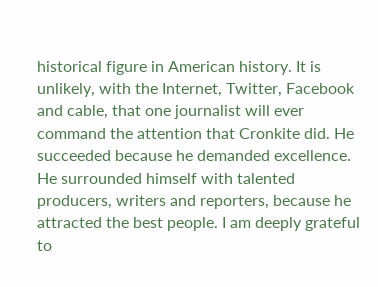historical figure in American history. It is unlikely, with the Internet, Twitter, Facebook and cable, that one journalist will ever command the attention that Cronkite did. He succeeded because he demanded excellence. He surrounded himself with talented producers, writers and reporters, because he attracted the best people. I am deeply grateful to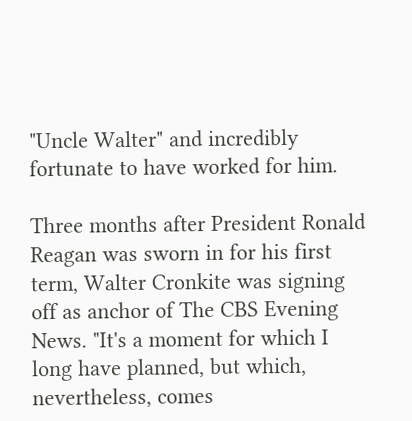"Uncle Walter" and incredibly fortunate to have worked for him.

Three months after President Ronald Reagan was sworn in for his first term, Walter Cronkite was signing off as anchor of The CBS Evening News. "It's a moment for which I long have planned, but which, nevertheless, comes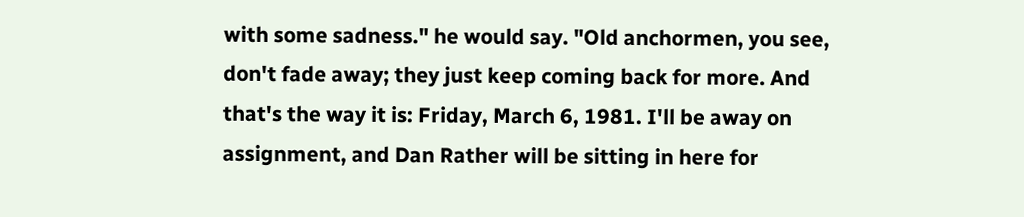with some sadness." he would say. "Old anchormen, you see, don't fade away; they just keep coming back for more. And that's the way it is: Friday, March 6, 1981. I'll be away on assignment, and Dan Rather will be sitting in here for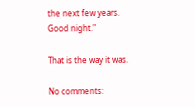the next few years. Good night."

That is the way it was.

No comments: